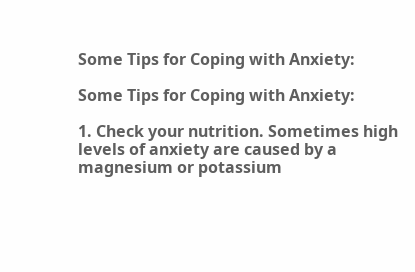Some Tips for Coping with Anxiety:

Some Tips for Coping with Anxiety:

1. Check your nutrition. Sometimes high levels of anxiety are caused by a magnesium or potassium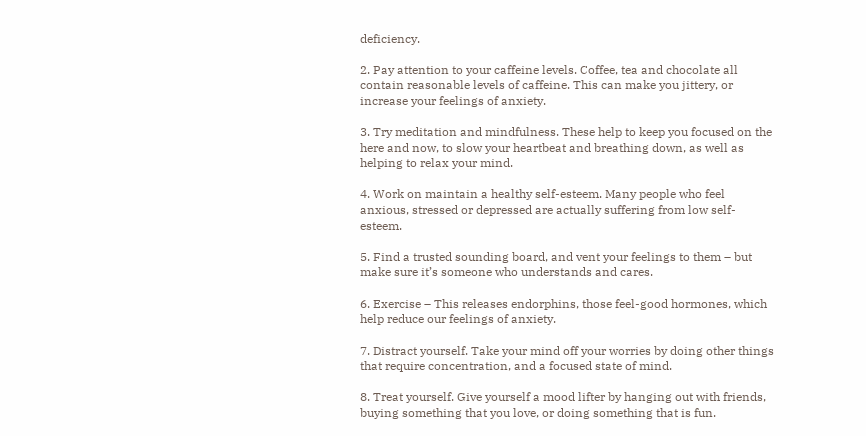deficiency.

2. Pay attention to your caffeine levels. Coffee, tea and chocolate all contain reasonable levels of caffeine. This can make you jittery, or increase your feelings of anxiety.

3. Try meditation and mindfulness. These help to keep you focused on the here and now, to slow your heartbeat and breathing down, as well as helping to relax your mind.

4. Work on maintain a healthy self-esteem. Many people who feel anxious, stressed or depressed are actually suffering from low self-esteem.

5. Find a trusted sounding board, and vent your feelings to them – but make sure it’s someone who understands and cares.

6. Exercise – This releases endorphins, those feel-good hormones, which help reduce our feelings of anxiety.

7. Distract yourself. Take your mind off your worries by doing other things that require concentration, and a focused state of mind.

8. Treat yourself. Give yourself a mood lifter by hanging out with friends, buying something that you love, or doing something that is fun.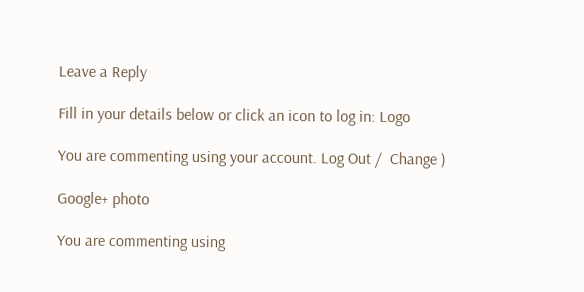Leave a Reply

Fill in your details below or click an icon to log in: Logo

You are commenting using your account. Log Out /  Change )

Google+ photo

You are commenting using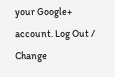your Google+ account. Log Out /  Change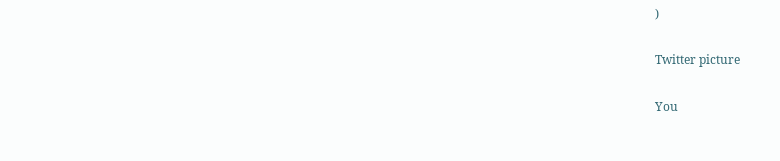)

Twitter picture

You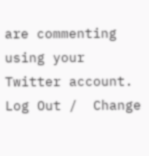are commenting using your Twitter account. Log Out /  Change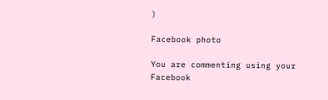)

Facebook photo

You are commenting using your Facebook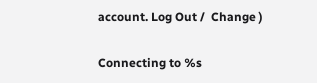account. Log Out /  Change )

Connecting to %s